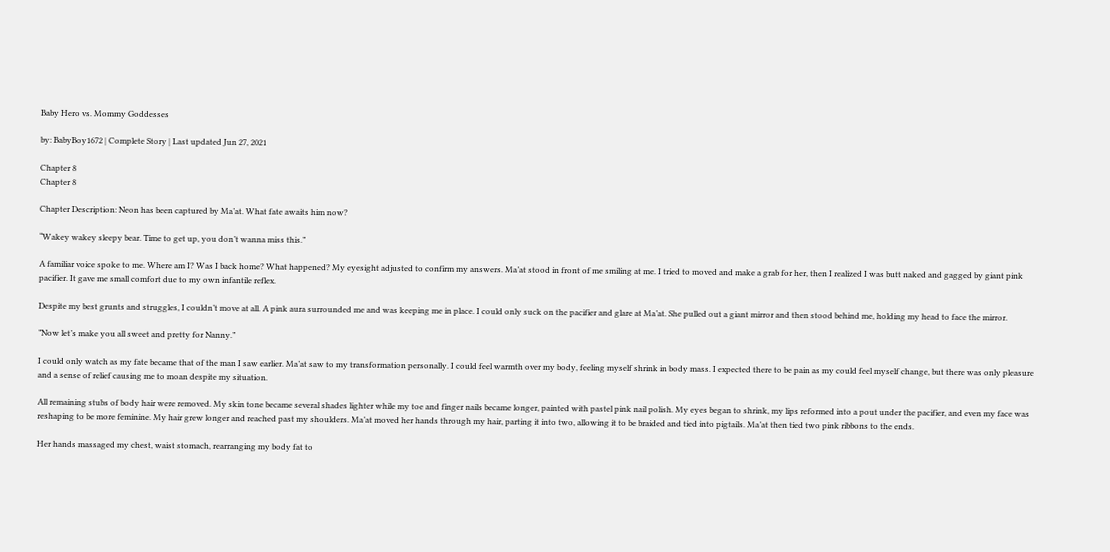Baby Hero vs. Mommy Goddesses

by: BabyBoy1672 | Complete Story | Last updated Jun 27, 2021

Chapter 8
Chapter 8

Chapter Description: Neon has been captured by Ma’at. What fate awaits him now?

“Wakey wakey sleepy bear. Time to get up, you don’t wanna miss this.”

A familiar voice spoke to me. Where am I? Was I back home? What happened? My eyesight adjusted to confirm my answers. Ma’at stood in front of me smiling at me. I tried to moved and make a grab for her, then I realized I was butt naked and gagged by giant pink pacifier. It gave me small comfort due to my own infantile reflex.

Despite my best grunts and struggles, I couldn’t move at all. A pink aura surrounded me and was keeping me in place. I could only suck on the pacifier and glare at Ma’at. She pulled out a giant mirror and then stood behind me, holding my head to face the mirror.

”Now let’s make you all sweet and pretty for Nanny.”

I could only watch as my fate became that of the man I saw earlier. Ma’at saw to my transformation personally. I could feel warmth over my body, feeling myself shrink in body mass. I expected there to be pain as my could feel myself change, but there was only pleasure and a sense of relief causing me to moan despite my situation.

All remaining stubs of body hair were removed. My skin tone became several shades lighter while my toe and finger nails became longer, painted with pastel pink nail polish. My eyes began to shrink, my lips reformed into a pout under the pacifier, and even my face was reshaping to be more feminine. My hair grew longer and reached past my shoulders. Ma’at moved her hands through my hair, parting it into two, allowing it to be braided and tied into pigtails. Ma’at then tied two pink ribbons to the ends.

Her hands massaged my chest, waist stomach, rearranging my body fat to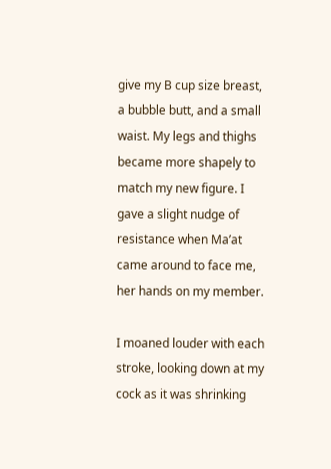give my B cup size breast, a bubble butt, and a small waist. My legs and thighs became more shapely to match my new figure. I gave a slight nudge of resistance when Ma’at came around to face me, her hands on my member.

I moaned louder with each stroke, looking down at my cock as it was shrinking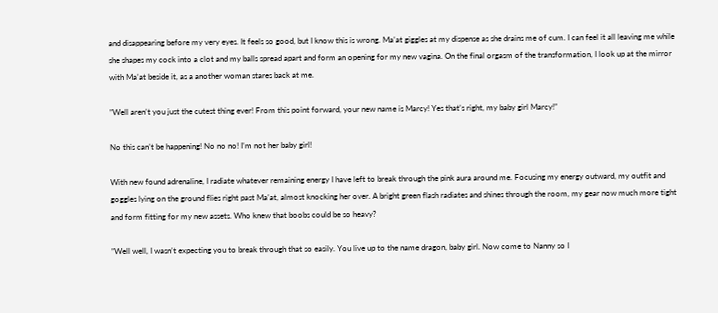and disappearing before my very eyes. It feels so good, but I know this is wrong. Ma’at giggles at my dispense as she drains me of cum. I can feel it all leaving me while she shapes my cock into a clot and my balls spread apart and form an opening for my new vagina. On the final orgasm of the transformation, I look up at the mirror with Ma’at beside it, as a another woman stares back at me.

”Well aren’t you just the cutest thing ever! From this point forward, your new name is Marcy! Yes that’s right, my baby girl Marcy!”

No this can’t be happening! No no no! I’m not her baby girl!

With new found adrenaline, I radiate whatever remaining energy I have left to break through the pink aura around me. Focusing my energy outward, my outfit and goggles lying on the ground flies right past Ma’at, almost knocking her over. A bright green flash radiates and shines through the room, my gear now much more tight and form fitting for my new assets. Who knew that boobs could be so heavy?

”Well well, I wasn’t expecting you to break through that so easily. You live up to the name dragon, baby girl. Now come to Nanny so I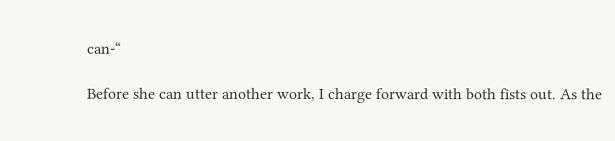can-“

Before she can utter another work, I charge forward with both fists out. As the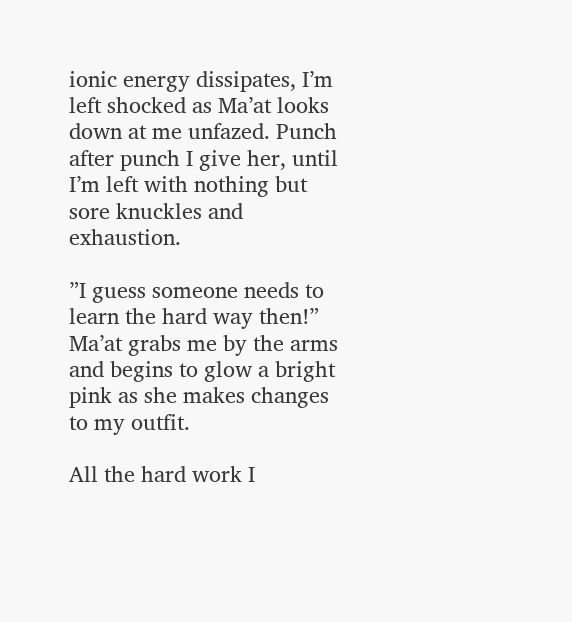ionic energy dissipates, I’m left shocked as Ma’at looks down at me unfazed. Punch after punch I give her, until I’m left with nothing but sore knuckles and exhaustion.

”I guess someone needs to learn the hard way then!” Ma’at grabs me by the arms and begins to glow a bright pink as she makes changes to my outfit.

All the hard work I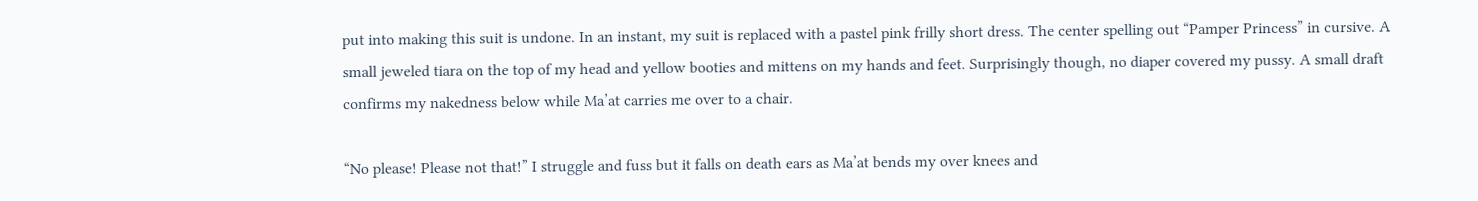put into making this suit is undone. In an instant, my suit is replaced with a pastel pink frilly short dress. The center spelling out “Pamper Princess” in cursive. A small jeweled tiara on the top of my head and yellow booties and mittens on my hands and feet. Surprisingly though, no diaper covered my pussy. A small draft confirms my nakedness below while Ma’at carries me over to a chair.

“No please! Please not that!” I struggle and fuss but it falls on death ears as Ma’at bends my over knees and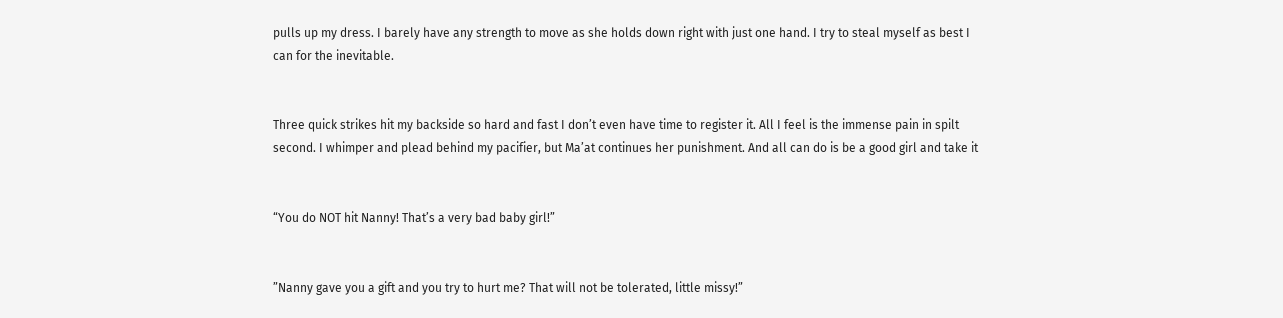pulls up my dress. I barely have any strength to move as she holds down right with just one hand. I try to steal myself as best I can for the inevitable.


Three quick strikes hit my backside so hard and fast I don’t even have time to register it. All I feel is the immense pain in spilt second. I whimper and plead behind my pacifier, but Ma’at continues her punishment. And all can do is be a good girl and take it


“You do NOT hit Nanny! That’s a very bad baby girl!”


”Nanny gave you a gift and you try to hurt me? That will not be tolerated, little missy!”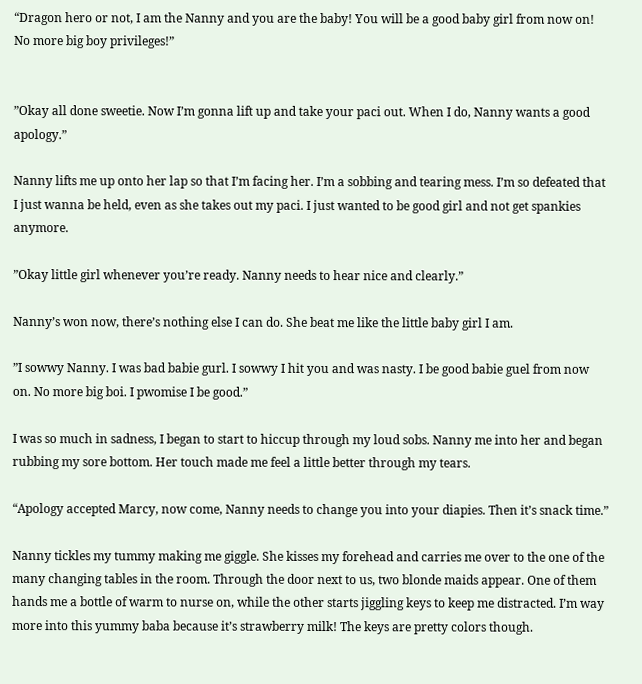“Dragon hero or not, I am the Nanny and you are the baby! You will be a good baby girl from now on! No more big boy privileges!”


”Okay all done sweetie. Now I’m gonna lift up and take your paci out. When I do, Nanny wants a good apology.”

Nanny lifts me up onto her lap so that I’m facing her. I’m a sobbing and tearing mess. I’m so defeated that I just wanna be held, even as she takes out my paci. I just wanted to be good girl and not get spankies anymore.

”Okay little girl whenever you’re ready. Nanny needs to hear nice and clearly.”

Nanny’s won now, there’s nothing else I can do. She beat me like the little baby girl I am.

”I sowwy Nanny. I was bad babie gurl. I sowwy I hit you and was nasty. I be good babie guel from now on. No more big boi. I pwomise I be good.”

I was so much in sadness, I began to start to hiccup through my loud sobs. Nanny me into her and began rubbing my sore bottom. Her touch made me feel a little better through my tears.

“Apology accepted Marcy, now come, Nanny needs to change you into your diapies. Then it’s snack time.”

Nanny tickles my tummy making me giggle. She kisses my forehead and carries me over to the one of the many changing tables in the room. Through the door next to us, two blonde maids appear. One of them hands me a bottle of warm to nurse on, while the other starts jiggling keys to keep me distracted. I’m way more into this yummy baba because it’s strawberry milk! The keys are pretty colors though.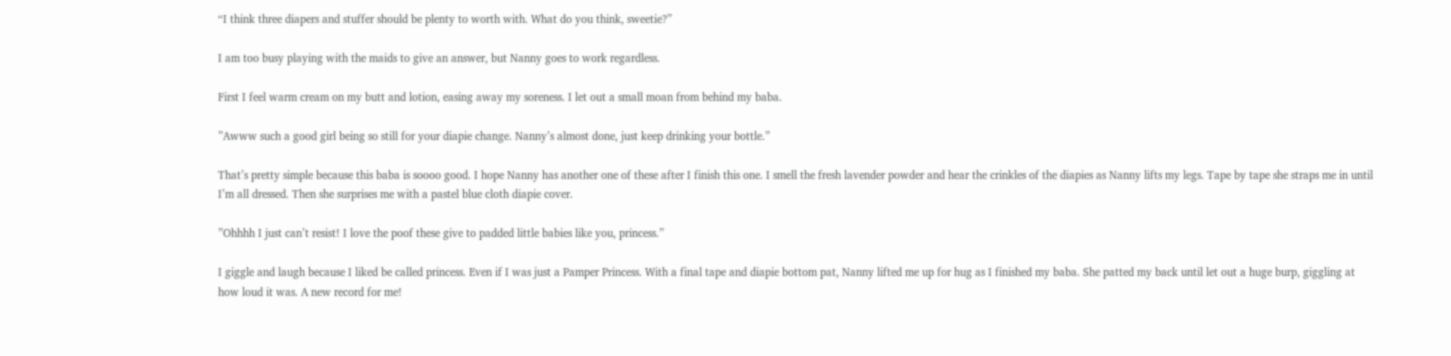“I think three diapers and stuffer should be plenty to worth with. What do you think, sweetie?”

I am too busy playing with the maids to give an answer, but Nanny goes to work regardless.

First I feel warm cream on my butt and lotion, easing away my soreness. I let out a small moan from behind my baba.

”Awww such a good girl being so still for your diapie change. Nanny’s almost done, just keep drinking your bottle.”

That’s pretty simple because this baba is soooo good. I hope Nanny has another one of these after I finish this one. I smell the fresh lavender powder and hear the crinkles of the diapies as Nanny lifts my legs. Tape by tape she straps me in until I’m all dressed. Then she surprises me with a pastel blue cloth diapie cover.

”Ohhhh I just can’t resist! I love the poof these give to padded little babies like you, princess.”

I giggle and laugh because I liked be called princess. Even if I was just a Pamper Princess. With a final tape and diapie bottom pat, Nanny lifted me up for hug as I finished my baba. She patted my back until let out a huge burp, giggling at how loud it was. A new record for me!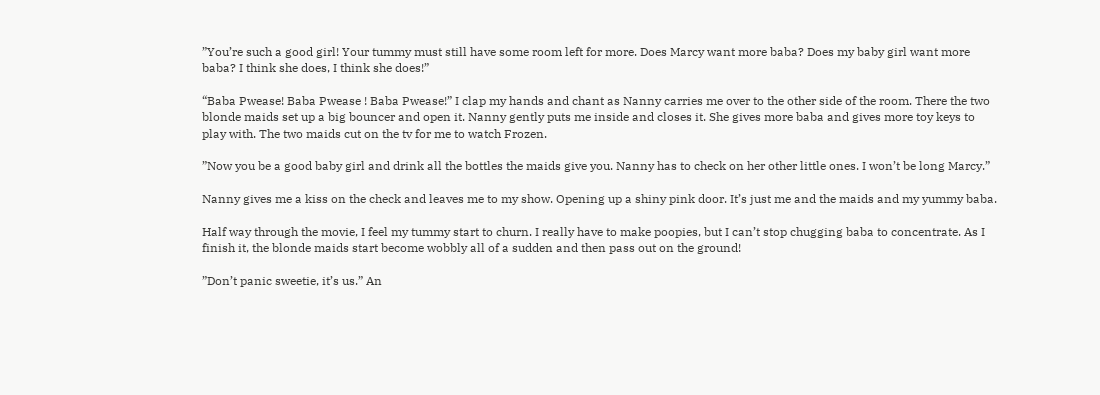”You’re such a good girl! Your tummy must still have some room left for more. Does Marcy want more baba? Does my baby girl want more baba? I think she does, I think she does!”

“Baba Pwease! Baba Pwease ! Baba Pwease!” I clap my hands and chant as Nanny carries me over to the other side of the room. There the two blonde maids set up a big bouncer and open it. Nanny gently puts me inside and closes it. She gives more baba and gives more toy keys to play with. The two maids cut on the tv for me to watch Frozen.

”Now you be a good baby girl and drink all the bottles the maids give you. Nanny has to check on her other little ones. I won’t be long Marcy.”

Nanny gives me a kiss on the check and leaves me to my show. Opening up a shiny pink door. It’s just me and the maids and my yummy baba.

Half way through the movie, I feel my tummy start to churn. I really have to make poopies, but I can’t stop chugging baba to concentrate. As I finish it, the blonde maids start become wobbly all of a sudden and then pass out on the ground!

”Don’t panic sweetie, it’s us.” An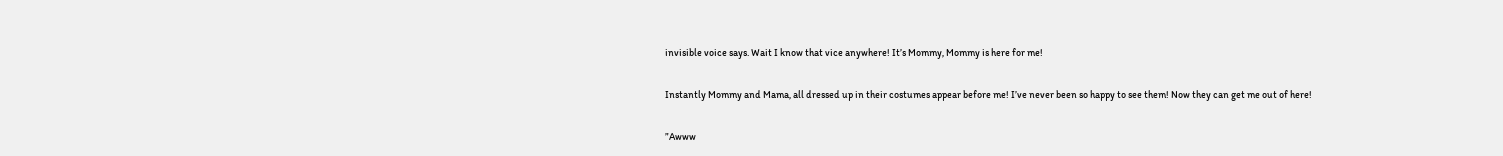invisible voice says. Wait I know that vice anywhere! It’s Mommy, Mommy is here for me!

Instantly Mommy and Mama, all dressed up in their costumes appear before me! I’ve never been so happy to see them! Now they can get me out of here!

”Awww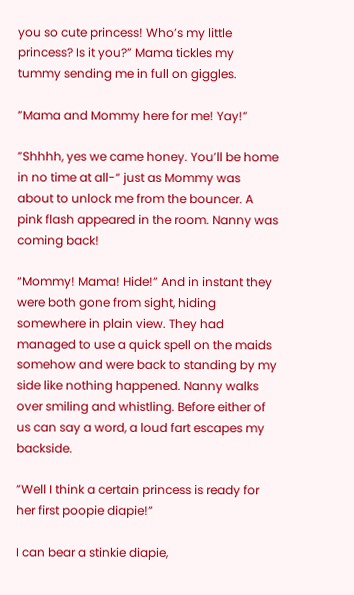you so cute princess! Who’s my little princess? Is it you?” Mama tickles my tummy sending me in full on giggles.

”Mama and Mommy here for me! Yay!”

”Shhhh, yes we came honey. You’ll be home in no time at all-“ just as Mommy was about to unlock me from the bouncer. A pink flash appeared in the room. Nanny was coming back!

“Mommy! Mama! Hide!” And in instant they were both gone from sight, hiding somewhere in plain view. They had managed to use a quick spell on the maids somehow and were back to standing by my side like nothing happened. Nanny walks over smiling and whistling. Before either of us can say a word, a loud fart escapes my backside.

”Well I think a certain princess is ready for her first poopie diapie!”

I can bear a stinkie diapie,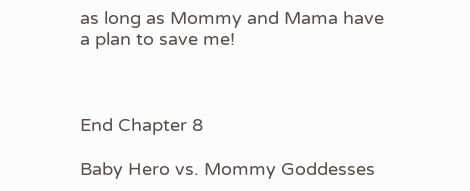as long as Mommy and Mama have a plan to save me!



End Chapter 8

Baby Hero vs. Mommy Goddesses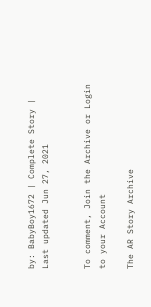by: BabyBoy1672 | Complete Story | Last updated Jun 27, 2021


To comment, Join the Archive or Login to your Account

The AR Story Archive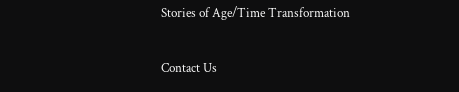Stories of Age/Time Transformation

Contact Us